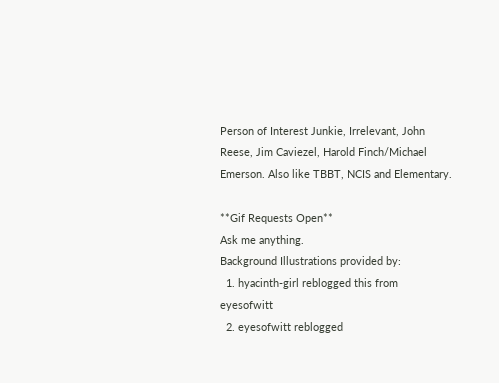Person of Interest Junkie, Irrelevant, John Reese, Jim Caviezel, Harold Finch/Michael Emerson. Also like TBBT, NCIS and Elementary.

**Gif Requests Open**
Ask me anything.
Background Illustrations provided by:
  1. hyacinth-girl reblogged this from eyesofwitt
  2. eyesofwitt reblogged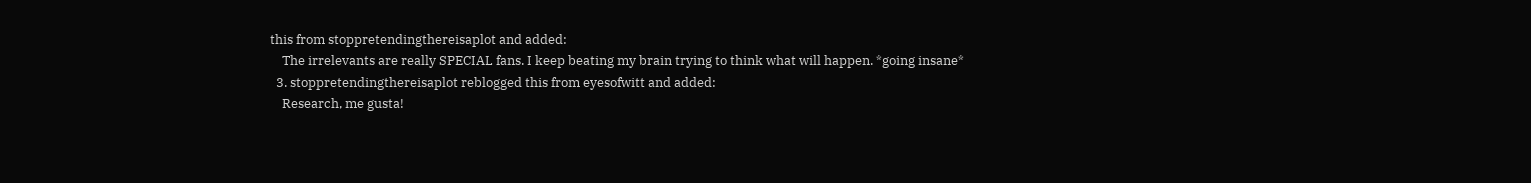this from stoppretendingthereisaplot and added:
    The irrelevants are really SPECIAL fans. I keep beating my brain trying to think what will happen. *going insane*
  3. stoppretendingthereisaplot reblogged this from eyesofwitt and added:
    Research, me gusta!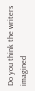Do you think the writers imagined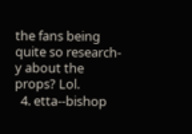the fans being quite so research-y about the props? Lol.
  4. etta--bishop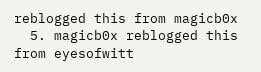reblogged this from magicb0x
  5. magicb0x reblogged this from eyesofwitt